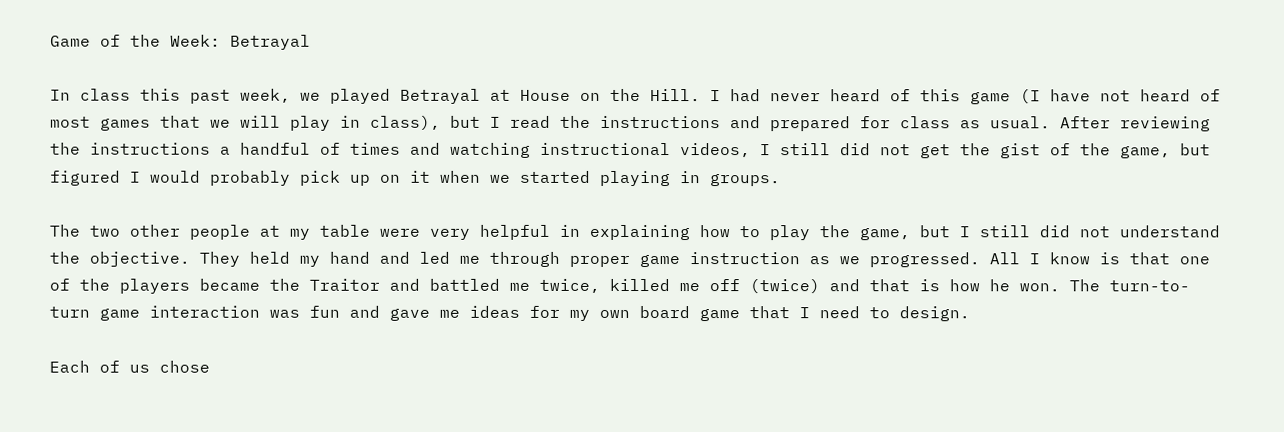Game of the Week: Betrayal

In class this past week, we played Betrayal at House on the Hill. I had never heard of this game (I have not heard of most games that we will play in class), but I read the instructions and prepared for class as usual. After reviewing the instructions a handful of times and watching instructional videos, I still did not get the gist of the game, but figured I would probably pick up on it when we started playing in groups.

The two other people at my table were very helpful in explaining how to play the game, but I still did not understand the objective. They held my hand and led me through proper game instruction as we progressed. All I know is that one of the players became the Traitor and battled me twice, killed me off (twice) and that is how he won. The turn-to-turn game interaction was fun and gave me ideas for my own board game that I need to design.

Each of us chose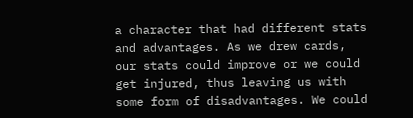a character that had different stats and advantages. As we drew cards, our stats could improve or we could get injured, thus leaving us with some form of disadvantages. We could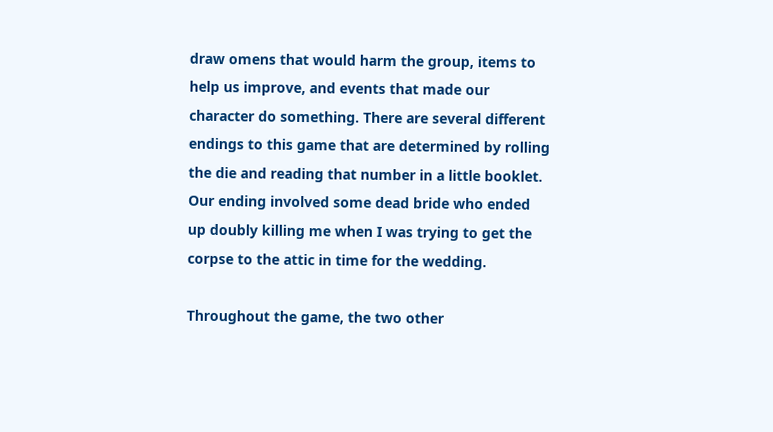draw omens that would harm the group, items to help us improve, and events that made our character do something. There are several different endings to this game that are determined by rolling the die and reading that number in a little booklet. Our ending involved some dead bride who ended up doubly killing me when I was trying to get the corpse to the attic in time for the wedding.

Throughout the game, the two other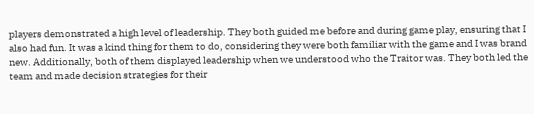players demonstrated a high level of leadership. They both guided me before and during game play, ensuring that I also had fun. It was a kind thing for them to do, considering they were both familiar with the game and I was brand new. Additionally, both of them displayed leadership when we understood who the Traitor was. They both led the team and made decision strategies for their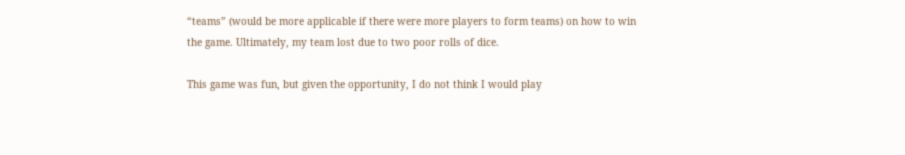“teams” (would be more applicable if there were more players to form teams) on how to win the game. Ultimately, my team lost due to two poor rolls of dice.

This game was fun, but given the opportunity, I do not think I would play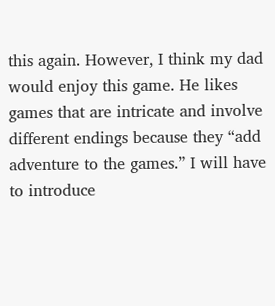this again. However, I think my dad would enjoy this game. He likes games that are intricate and involve different endings because they “add adventure to the games.” I will have to introduce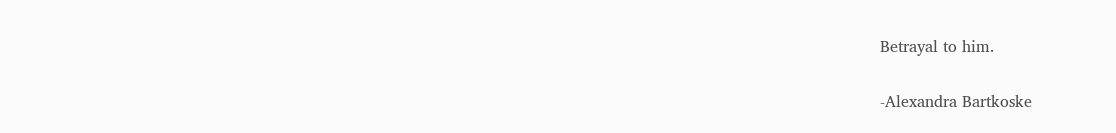Betrayal to him.

-Alexandra Bartkoske